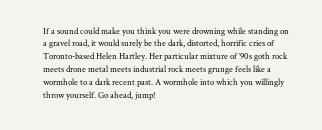If a sound could make you think you were drowning while standing on a gravel road, it would surely be the dark, distorted, horrific cries of Toronto-based Helen Hartley. Her particular mixture of ’90s goth rock meets drone metal meets industrial rock meets grunge feels like a wormhole to a dark recent past. A wormhole into which you willingly throw yourself. Go ahead, jump!